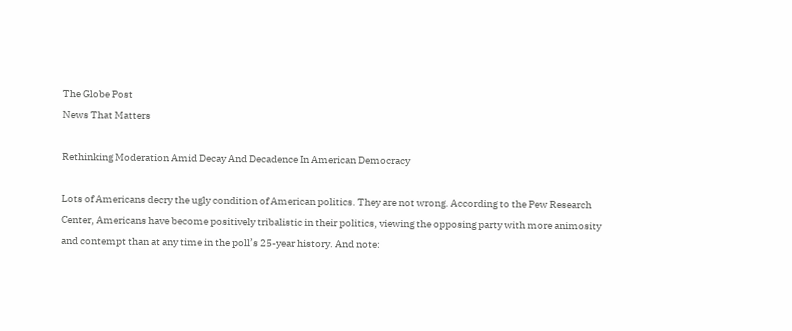The Globe Post
News That Matters

Rethinking Moderation Amid Decay And Decadence In American Democracy

Lots of Americans decry the ugly condition of American politics. They are not wrong. According to the Pew Research Center, Americans have become positively tribalistic in their politics, viewing the opposing party with more animosity and contempt than at any time in the poll’s 25-year history. And note: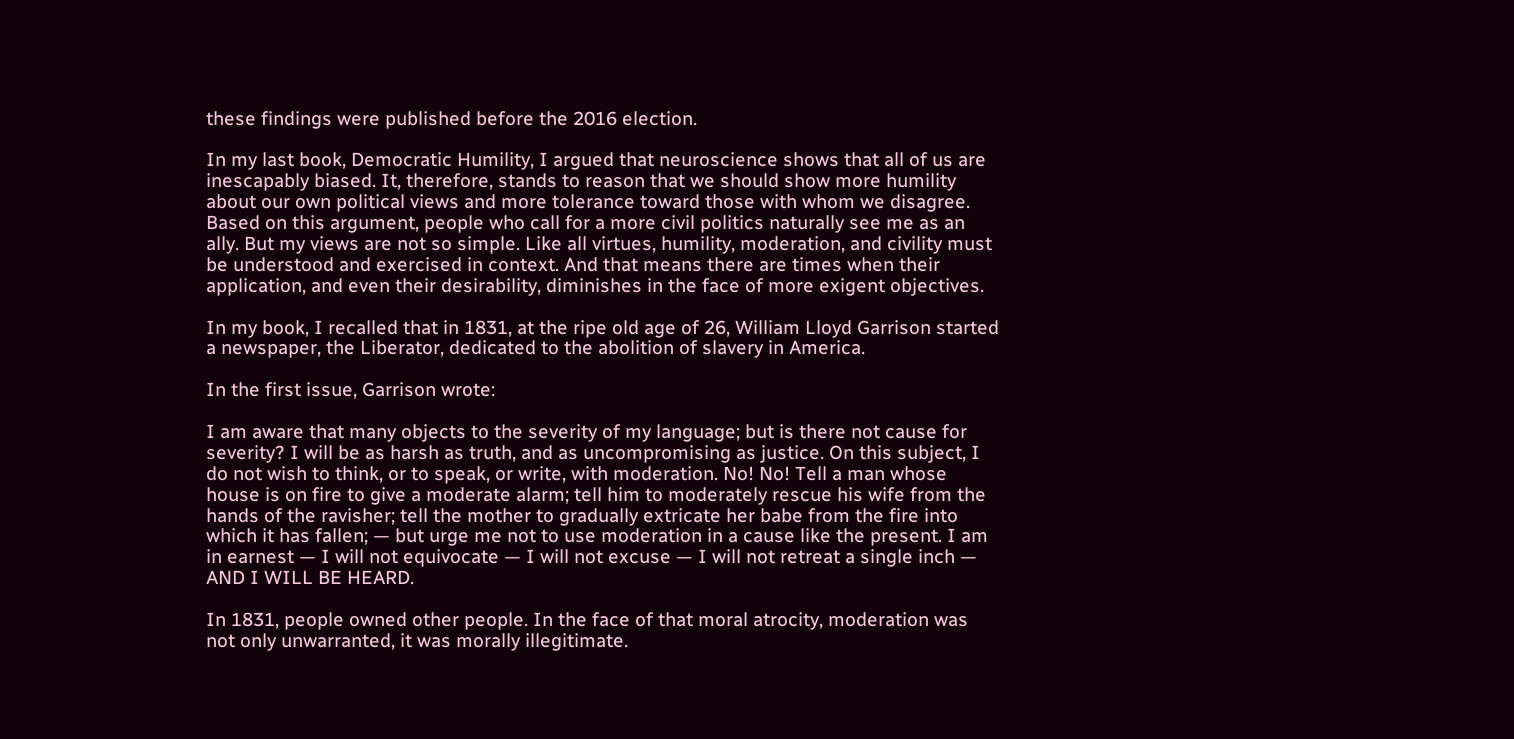these findings were published before the 2016 election.

In my last book, Democratic Humility, I argued that neuroscience shows that all of us are inescapably biased. It, therefore, stands to reason that we should show more humility about our own political views and more tolerance toward those with whom we disagree. Based on this argument, people who call for a more civil politics naturally see me as an ally. But my views are not so simple. Like all virtues, humility, moderation, and civility must be understood and exercised in context. And that means there are times when their application, and even their desirability, diminishes in the face of more exigent objectives.

In my book, I recalled that in 1831, at the ripe old age of 26, William Lloyd Garrison started a newspaper, the Liberator, dedicated to the abolition of slavery in America.

In the first issue, Garrison wrote:

I am aware that many objects to the severity of my language; but is there not cause for severity? I will be as harsh as truth, and as uncompromising as justice. On this subject, I do not wish to think, or to speak, or write, with moderation. No! No! Tell a man whose house is on fire to give a moderate alarm; tell him to moderately rescue his wife from the hands of the ravisher; tell the mother to gradually extricate her babe from the fire into which it has fallen; — but urge me not to use moderation in a cause like the present. I am in earnest — I will not equivocate — I will not excuse — I will not retreat a single inch — AND I WILL BE HEARD.

In 1831, people owned other people. In the face of that moral atrocity, moderation was not only unwarranted, it was morally illegitimate.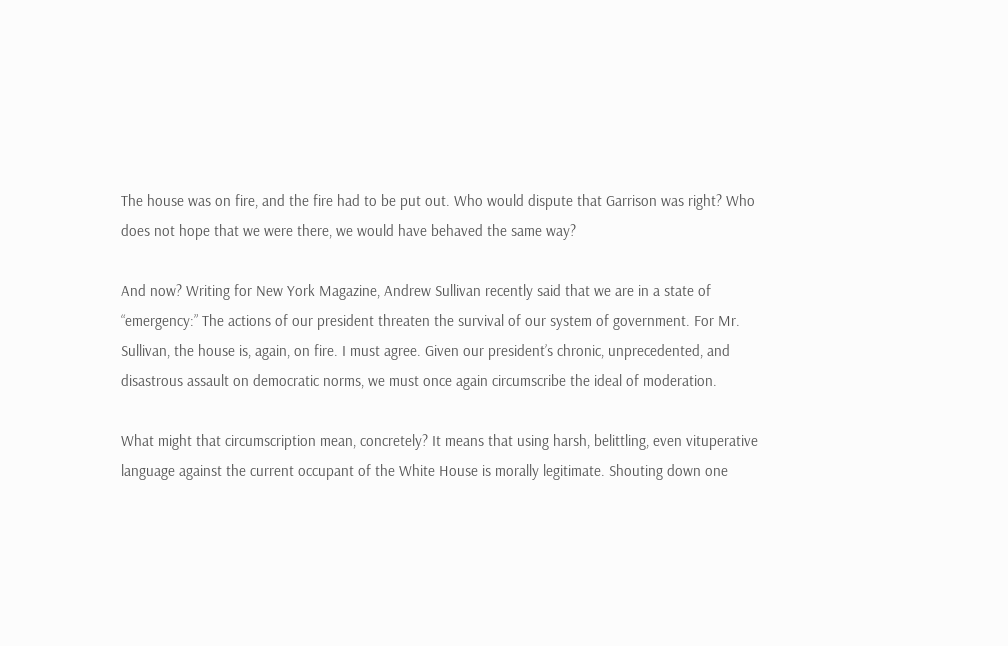The house was on fire, and the fire had to be put out. Who would dispute that Garrison was right? Who does not hope that we were there, we would have behaved the same way?

And now? Writing for New York Magazine, Andrew Sullivan recently said that we are in a state of “emergency:” The actions of our president threaten the survival of our system of government. For Mr. Sullivan, the house is, again, on fire. I must agree. Given our president’s chronic, unprecedented, and disastrous assault on democratic norms, we must once again circumscribe the ideal of moderation.

What might that circumscription mean, concretely? It means that using harsh, belittling, even vituperative language against the current occupant of the White House is morally legitimate. Shouting down one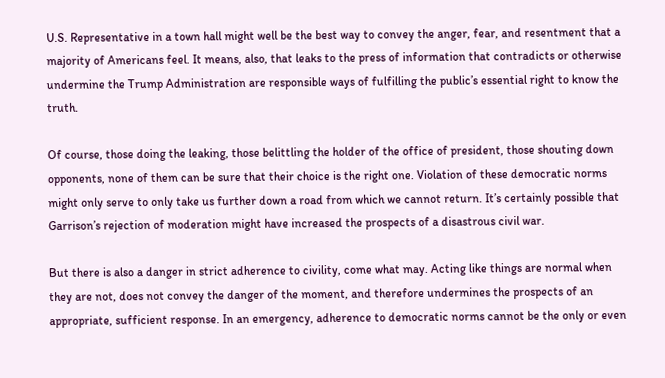U.S. Representative in a town hall might well be the best way to convey the anger, fear, and resentment that a majority of Americans feel. It means, also, that leaks to the press of information that contradicts or otherwise undermine the Trump Administration are responsible ways of fulfilling the public’s essential right to know the truth.

Of course, those doing the leaking, those belittling the holder of the office of president, those shouting down opponents, none of them can be sure that their choice is the right one. Violation of these democratic norms might only serve to only take us further down a road from which we cannot return. It’s certainly possible that Garrison’s rejection of moderation might have increased the prospects of a disastrous civil war.

But there is also a danger in strict adherence to civility, come what may. Acting like things are normal when they are not, does not convey the danger of the moment, and therefore undermines the prospects of an appropriate, sufficient response. In an emergency, adherence to democratic norms cannot be the only or even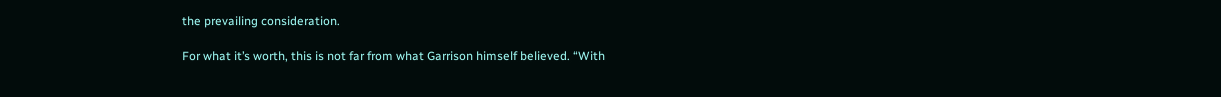the prevailing consideration.

For what it’s worth, this is not far from what Garrison himself believed. “With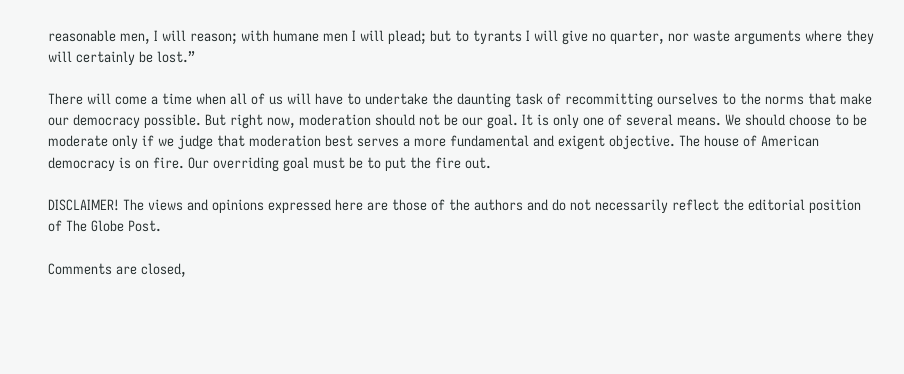reasonable men, I will reason; with humane men I will plead; but to tyrants I will give no quarter, nor waste arguments where they will certainly be lost.”

There will come a time when all of us will have to undertake the daunting task of recommitting ourselves to the norms that make our democracy possible. But right now, moderation should not be our goal. It is only one of several means. We should choose to be moderate only if we judge that moderation best serves a more fundamental and exigent objective. The house of American democracy is on fire. Our overriding goal must be to put the fire out.

DISCLAIMER! The views and opinions expressed here are those of the authors and do not necessarily reflect the editorial position of The Globe Post.

Comments are closed,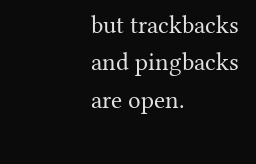but trackbacks and pingbacks are open.